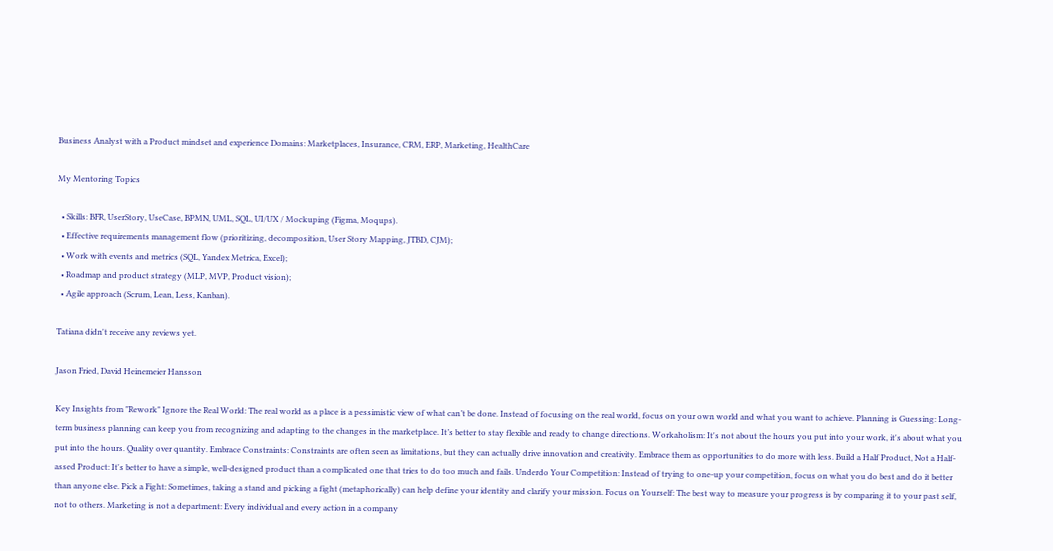Business Analyst with a Product mindset and experience Domains: Marketplaces, Insurance, CRM, ERP, Marketing, HealthCare

My Mentoring Topics

  • Skills: BFR, UserStory, UseCase, BPMN, UML, SQL, UI/UX / Mockuping (Figma, Moqups).
  • Effective requirements management flow (prioritizing, decomposition, User Story Mapping, JTBD, CJM);
  • Work with events and metrics (SQL, Yandex Metrica, Excel);
  • Roadmap and product strategy (MLP, MVP, Product vision);
  • Agile approach (Scrum, Lean, Less, Kanban).

Tatiana didn't receive any reviews yet.

Jason Fried, David Heinemeier Hansson

Key Insights from "Rework" Ignore the Real World: The real world as a place is a pessimistic view of what can’t be done. Instead of focusing on the real world, focus on your own world and what you want to achieve. Planning is Guessing: Long-term business planning can keep you from recognizing and adapting to the changes in the marketplace. It’s better to stay flexible and ready to change directions. Workaholism: It's not about the hours you put into your work, it's about what you put into the hours. Quality over quantity. Embrace Constraints: Constraints are often seen as limitations, but they can actually drive innovation and creativity. Embrace them as opportunities to do more with less. Build a Half Product, Not a Half-assed Product: It's better to have a simple, well-designed product than a complicated one that tries to do too much and fails. Underdo Your Competition: Instead of trying to one-up your competition, focus on what you do best and do it better than anyone else. Pick a Fight: Sometimes, taking a stand and picking a fight (metaphorically) can help define your identity and clarify your mission. Focus on Yourself: The best way to measure your progress is by comparing it to your past self, not to others. Marketing is not a department: Every individual and every action in a company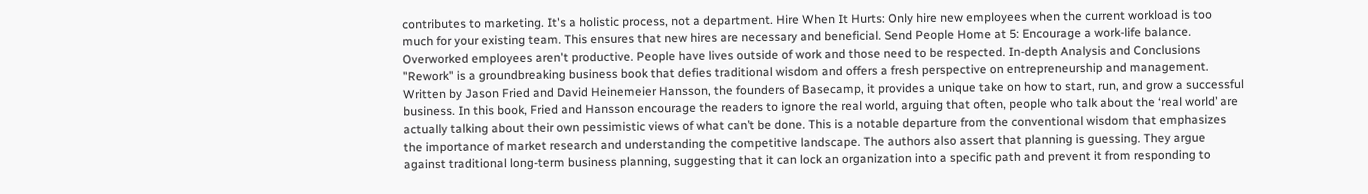contributes to marketing. It's a holistic process, not a department. Hire When It Hurts: Only hire new employees when the current workload is too much for your existing team. This ensures that new hires are necessary and beneficial. Send People Home at 5: Encourage a work-life balance. Overworked employees aren't productive. People have lives outside of work and those need to be respected. In-depth Analysis and Conclusions "Rework" is a groundbreaking business book that defies traditional wisdom and offers a fresh perspective on entrepreneurship and management. Written by Jason Fried and David Heinemeier Hansson, the founders of Basecamp, it provides a unique take on how to start, run, and grow a successful business. In this book, Fried and Hansson encourage the readers to ignore the real world, arguing that often, people who talk about the ‘real world’ are actually talking about their own pessimistic views of what can’t be done. This is a notable departure from the conventional wisdom that emphasizes the importance of market research and understanding the competitive landscape. The authors also assert that planning is guessing. They argue against traditional long-term business planning, suggesting that it can lock an organization into a specific path and prevent it from responding to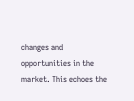changes and opportunities in the market. This echoes the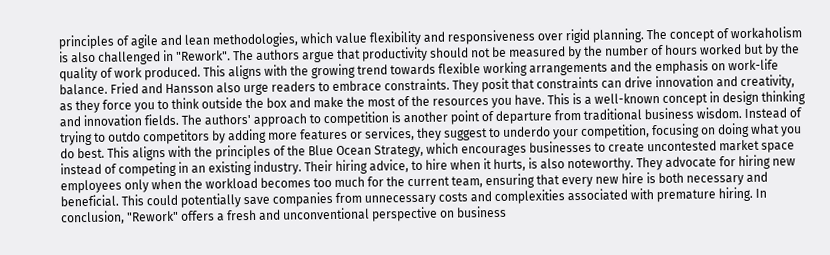principles of agile and lean methodologies, which value flexibility and responsiveness over rigid planning. The concept of workaholism is also challenged in "Rework". The authors argue that productivity should not be measured by the number of hours worked but by the quality of work produced. This aligns with the growing trend towards flexible working arrangements and the emphasis on work-life balance. Fried and Hansson also urge readers to embrace constraints. They posit that constraints can drive innovation and creativity, as they force you to think outside the box and make the most of the resources you have. This is a well-known concept in design thinking and innovation fields. The authors' approach to competition is another point of departure from traditional business wisdom. Instead of trying to outdo competitors by adding more features or services, they suggest to underdo your competition, focusing on doing what you do best. This aligns with the principles of the Blue Ocean Strategy, which encourages businesses to create uncontested market space instead of competing in an existing industry. Their hiring advice, to hire when it hurts, is also noteworthy. They advocate for hiring new employees only when the workload becomes too much for the current team, ensuring that every new hire is both necessary and beneficial. This could potentially save companies from unnecessary costs and complexities associated with premature hiring. In conclusion, "Rework" offers a fresh and unconventional perspective on business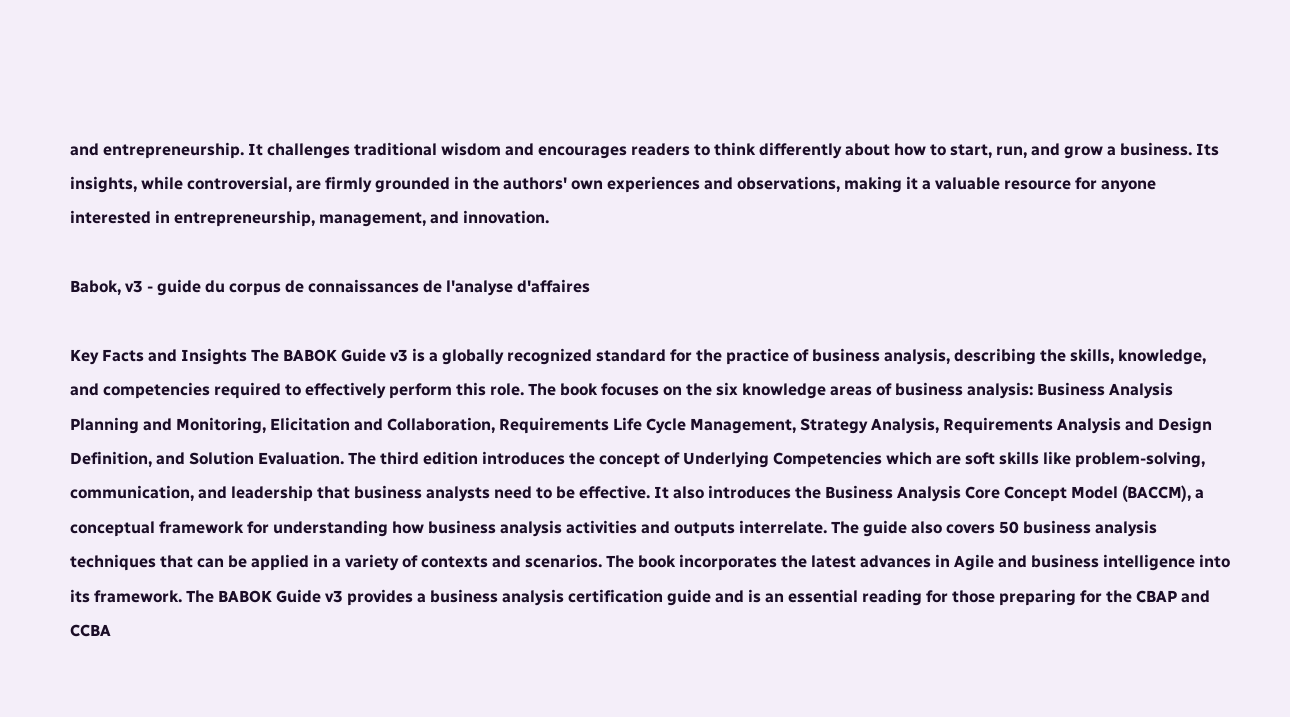and entrepreneurship. It challenges traditional wisdom and encourages readers to think differently about how to start, run, and grow a business. Its insights, while controversial, are firmly grounded in the authors' own experiences and observations, making it a valuable resource for anyone interested in entrepreneurship, management, and innovation.

Babok, v3 - guide du corpus de connaissances de l'analyse d'affaires

Key Facts and Insights The BABOK Guide v3 is a globally recognized standard for the practice of business analysis, describing the skills, knowledge, and competencies required to effectively perform this role. The book focuses on the six knowledge areas of business analysis: Business Analysis Planning and Monitoring, Elicitation and Collaboration, Requirements Life Cycle Management, Strategy Analysis, Requirements Analysis and Design Definition, and Solution Evaluation. The third edition introduces the concept of Underlying Competencies which are soft skills like problem-solving, communication, and leadership that business analysts need to be effective. It also introduces the Business Analysis Core Concept Model (BACCM), a conceptual framework for understanding how business analysis activities and outputs interrelate. The guide also covers 50 business analysis techniques that can be applied in a variety of contexts and scenarios. The book incorporates the latest advances in Agile and business intelligence into its framework. The BABOK Guide v3 provides a business analysis certification guide and is an essential reading for those preparing for the CBAP and CCBA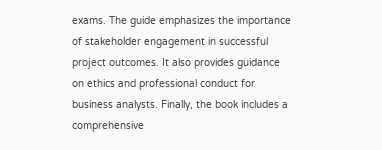exams. The guide emphasizes the importance of stakeholder engagement in successful project outcomes. It also provides guidance on ethics and professional conduct for business analysts. Finally, the book includes a comprehensive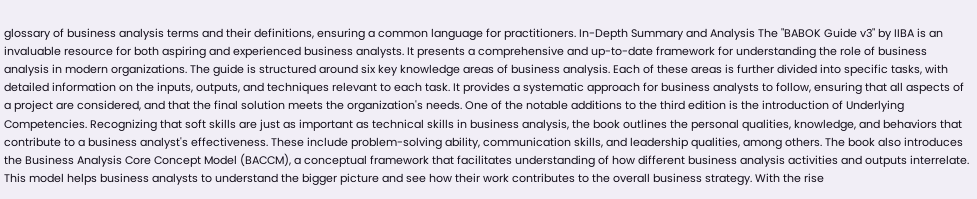glossary of business analysis terms and their definitions, ensuring a common language for practitioners. In-Depth Summary and Analysis The "BABOK Guide v3" by IIBA is an invaluable resource for both aspiring and experienced business analysts. It presents a comprehensive and up-to-date framework for understanding the role of business analysis in modern organizations. The guide is structured around six key knowledge areas of business analysis. Each of these areas is further divided into specific tasks, with detailed information on the inputs, outputs, and techniques relevant to each task. It provides a systematic approach for business analysts to follow, ensuring that all aspects of a project are considered, and that the final solution meets the organization's needs. One of the notable additions to the third edition is the introduction of Underlying Competencies. Recognizing that soft skills are just as important as technical skills in business analysis, the book outlines the personal qualities, knowledge, and behaviors that contribute to a business analyst's effectiveness. These include problem-solving ability, communication skills, and leadership qualities, among others. The book also introduces the Business Analysis Core Concept Model (BACCM), a conceptual framework that facilitates understanding of how different business analysis activities and outputs interrelate. This model helps business analysts to understand the bigger picture and see how their work contributes to the overall business strategy. With the rise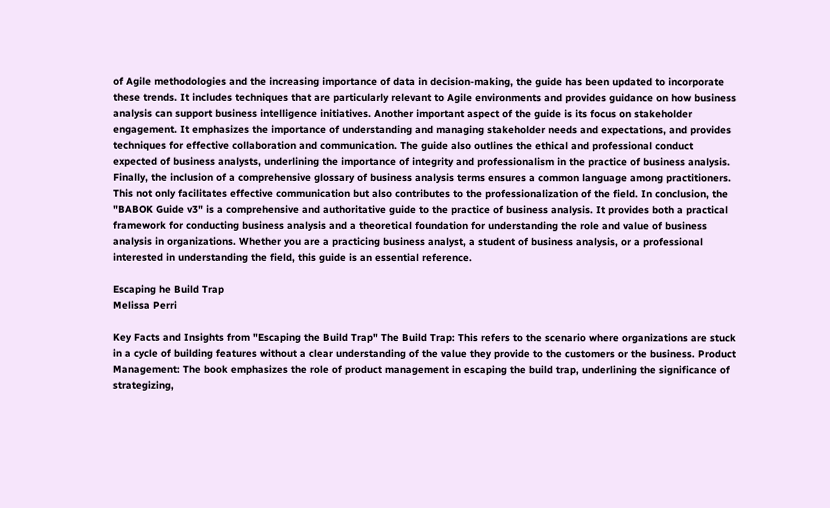of Agile methodologies and the increasing importance of data in decision-making, the guide has been updated to incorporate these trends. It includes techniques that are particularly relevant to Agile environments and provides guidance on how business analysis can support business intelligence initiatives. Another important aspect of the guide is its focus on stakeholder engagement. It emphasizes the importance of understanding and managing stakeholder needs and expectations, and provides techniques for effective collaboration and communication. The guide also outlines the ethical and professional conduct expected of business analysts, underlining the importance of integrity and professionalism in the practice of business analysis. Finally, the inclusion of a comprehensive glossary of business analysis terms ensures a common language among practitioners. This not only facilitates effective communication but also contributes to the professionalization of the field. In conclusion, the "BABOK Guide v3" is a comprehensive and authoritative guide to the practice of business analysis. It provides both a practical framework for conducting business analysis and a theoretical foundation for understanding the role and value of business analysis in organizations. Whether you are a practicing business analyst, a student of business analysis, or a professional interested in understanding the field, this guide is an essential reference.

Escaping he Build Trap
Melissa Perri

Key Facts and Insights from "Escaping the Build Trap" The Build Trap: This refers to the scenario where organizations are stuck in a cycle of building features without a clear understanding of the value they provide to the customers or the business. Product Management: The book emphasizes the role of product management in escaping the build trap, underlining the significance of strategizing,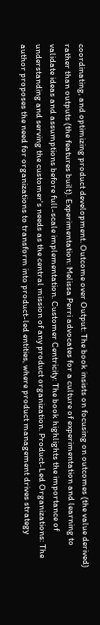coordinating, and optimizing product development. Outcome over Output: The book insists on focusing on outcomes (the value derived) rather than outputs (the features built). Experimentation: Melissa Perri advocates for a culture of experimentation and learning to validate ideas and assumptions before full-scale implementation. Customer Centricity: The book highlights the importance of understanding and serving the customer's needs as the central mission of any product organization. Product-Led Organizations: The author proposes the need for organizations to transform into product-led entities, where product management drives strategy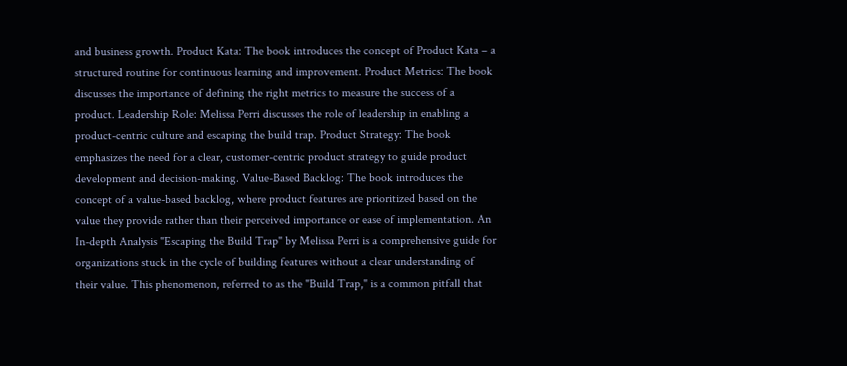and business growth. Product Kata: The book introduces the concept of Product Kata – a structured routine for continuous learning and improvement. Product Metrics: The book discusses the importance of defining the right metrics to measure the success of a product. Leadership Role: Melissa Perri discusses the role of leadership in enabling a product-centric culture and escaping the build trap. Product Strategy: The book emphasizes the need for a clear, customer-centric product strategy to guide product development and decision-making. Value-Based Backlog: The book introduces the concept of a value-based backlog, where product features are prioritized based on the value they provide rather than their perceived importance or ease of implementation. An In-depth Analysis "Escaping the Build Trap" by Melissa Perri is a comprehensive guide for organizations stuck in the cycle of building features without a clear understanding of their value. This phenomenon, referred to as the "Build Trap," is a common pitfall that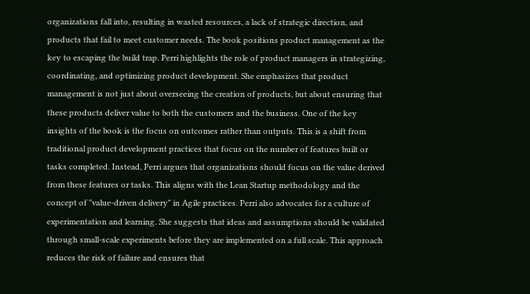organizations fall into, resulting in wasted resources, a lack of strategic direction, and products that fail to meet customer needs. The book positions product management as the key to escaping the build trap. Perri highlights the role of product managers in strategizing, coordinating, and optimizing product development. She emphasizes that product management is not just about overseeing the creation of products, but about ensuring that these products deliver value to both the customers and the business. One of the key insights of the book is the focus on outcomes rather than outputs. This is a shift from traditional product development practices that focus on the number of features built or tasks completed. Instead, Perri argues that organizations should focus on the value derived from these features or tasks. This aligns with the Lean Startup methodology and the concept of "value-driven delivery" in Agile practices. Perri also advocates for a culture of experimentation and learning. She suggests that ideas and assumptions should be validated through small-scale experiments before they are implemented on a full scale. This approach reduces the risk of failure and ensures that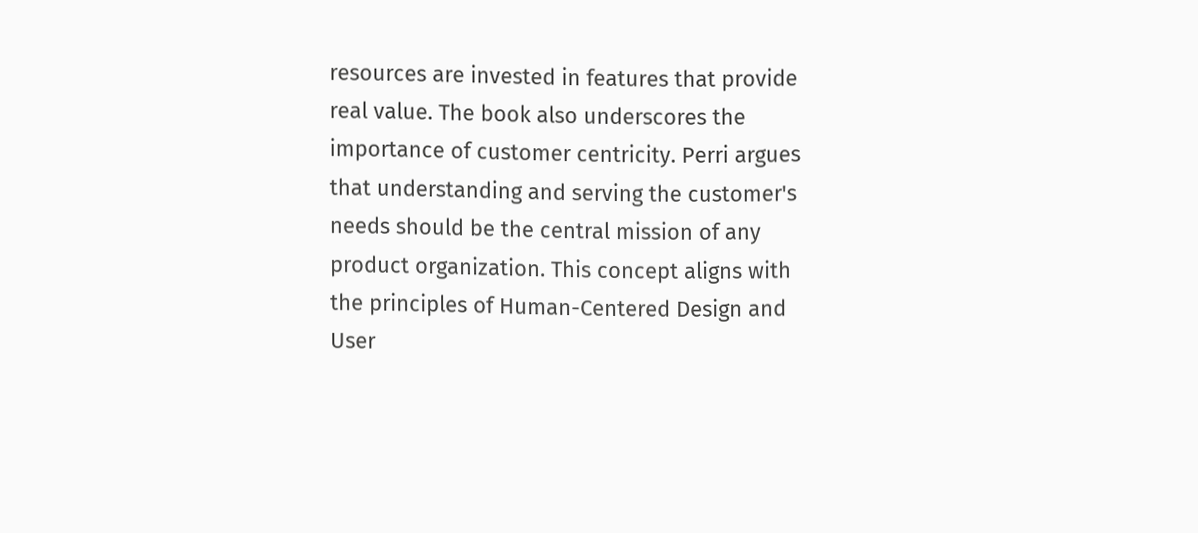resources are invested in features that provide real value. The book also underscores the importance of customer centricity. Perri argues that understanding and serving the customer's needs should be the central mission of any product organization. This concept aligns with the principles of Human-Centered Design and User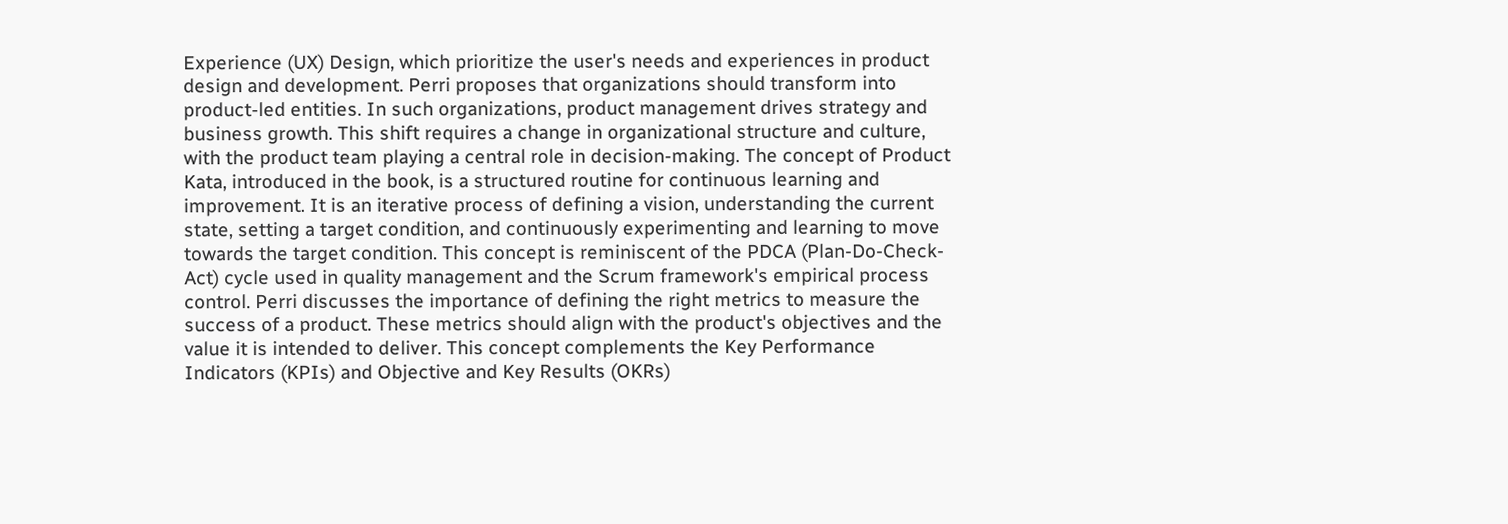Experience (UX) Design, which prioritize the user's needs and experiences in product design and development. Perri proposes that organizations should transform into product-led entities. In such organizations, product management drives strategy and business growth. This shift requires a change in organizational structure and culture, with the product team playing a central role in decision-making. The concept of Product Kata, introduced in the book, is a structured routine for continuous learning and improvement. It is an iterative process of defining a vision, understanding the current state, setting a target condition, and continuously experimenting and learning to move towards the target condition. This concept is reminiscent of the PDCA (Plan-Do-Check-Act) cycle used in quality management and the Scrum framework's empirical process control. Perri discusses the importance of defining the right metrics to measure the success of a product. These metrics should align with the product's objectives and the value it is intended to deliver. This concept complements the Key Performance Indicators (KPIs) and Objective and Key Results (OKRs)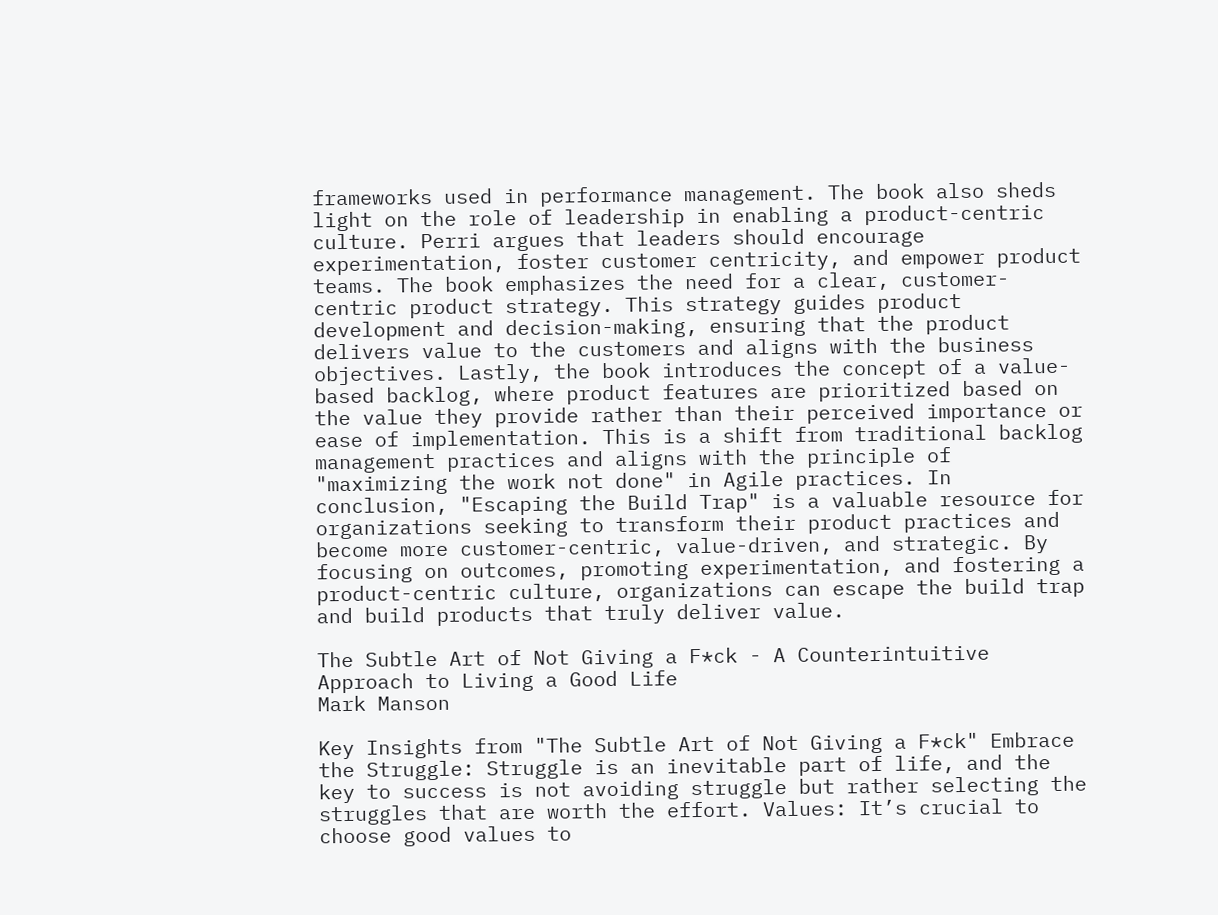frameworks used in performance management. The book also sheds light on the role of leadership in enabling a product-centric culture. Perri argues that leaders should encourage experimentation, foster customer centricity, and empower product teams. The book emphasizes the need for a clear, customer-centric product strategy. This strategy guides product development and decision-making, ensuring that the product delivers value to the customers and aligns with the business objectives. Lastly, the book introduces the concept of a value-based backlog, where product features are prioritized based on the value they provide rather than their perceived importance or ease of implementation. This is a shift from traditional backlog management practices and aligns with the principle of "maximizing the work not done" in Agile practices. In conclusion, "Escaping the Build Trap" is a valuable resource for organizations seeking to transform their product practices and become more customer-centric, value-driven, and strategic. By focusing on outcomes, promoting experimentation, and fostering a product-centric culture, organizations can escape the build trap and build products that truly deliver value.

The Subtle Art of Not Giving a F*ck - A Counterintuitive Approach to Living a Good Life
Mark Manson

Key Insights from "The Subtle Art of Not Giving a F*ck" Embrace the Struggle: Struggle is an inevitable part of life, and the key to success is not avoiding struggle but rather selecting the struggles that are worth the effort. Values: It’s crucial to choose good values to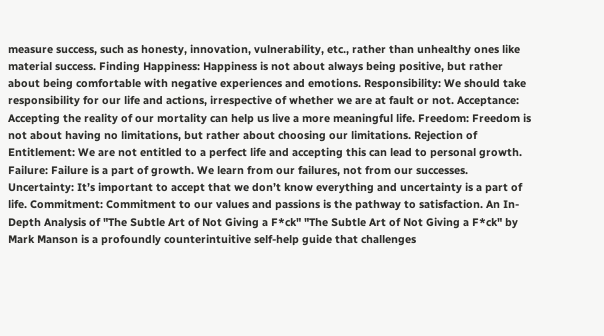measure success, such as honesty, innovation, vulnerability, etc., rather than unhealthy ones like material success. Finding Happiness: Happiness is not about always being positive, but rather about being comfortable with negative experiences and emotions. Responsibility: We should take responsibility for our life and actions, irrespective of whether we are at fault or not. Acceptance: Accepting the reality of our mortality can help us live a more meaningful life. Freedom: Freedom is not about having no limitations, but rather about choosing our limitations. Rejection of Entitlement: We are not entitled to a perfect life and accepting this can lead to personal growth. Failure: Failure is a part of growth. We learn from our failures, not from our successes. Uncertainty: It’s important to accept that we don’t know everything and uncertainty is a part of life. Commitment: Commitment to our values and passions is the pathway to satisfaction. An In-Depth Analysis of "The Subtle Art of Not Giving a F*ck" "The Subtle Art of Not Giving a F*ck" by Mark Manson is a profoundly counterintuitive self-help guide that challenges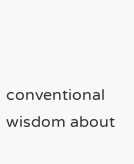conventional wisdom about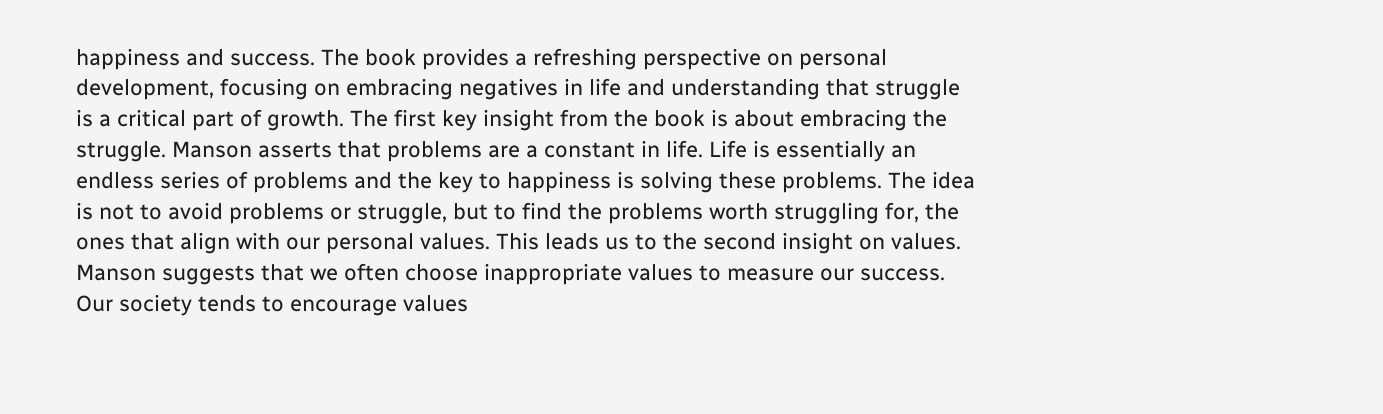happiness and success. The book provides a refreshing perspective on personal development, focusing on embracing negatives in life and understanding that struggle is a critical part of growth. The first key insight from the book is about embracing the struggle. Manson asserts that problems are a constant in life. Life is essentially an endless series of problems and the key to happiness is solving these problems. The idea is not to avoid problems or struggle, but to find the problems worth struggling for, the ones that align with our personal values. This leads us to the second insight on values. Manson suggests that we often choose inappropriate values to measure our success. Our society tends to encourage values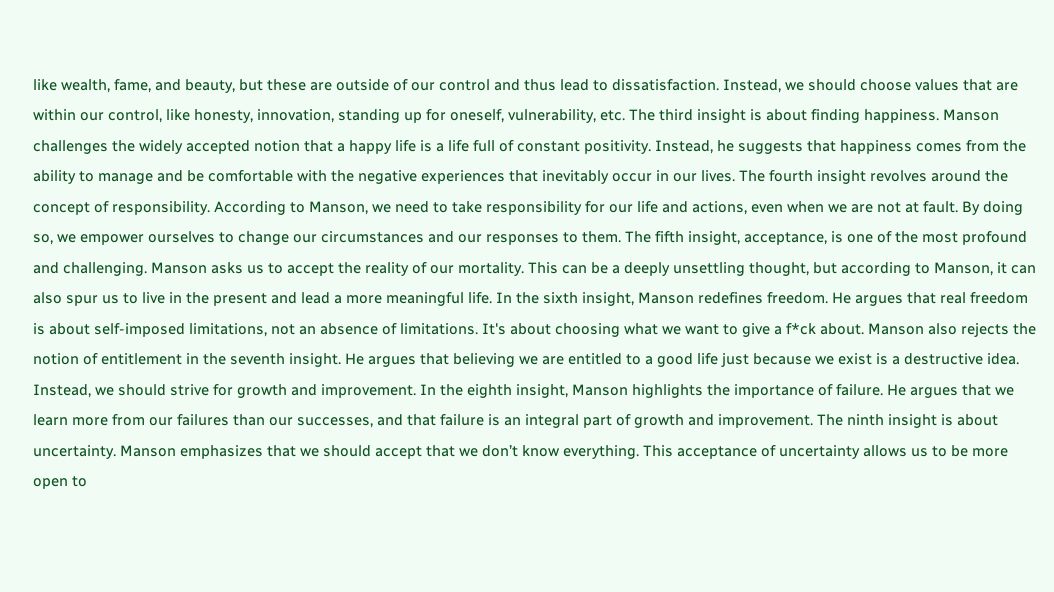like wealth, fame, and beauty, but these are outside of our control and thus lead to dissatisfaction. Instead, we should choose values that are within our control, like honesty, innovation, standing up for oneself, vulnerability, etc. The third insight is about finding happiness. Manson challenges the widely accepted notion that a happy life is a life full of constant positivity. Instead, he suggests that happiness comes from the ability to manage and be comfortable with the negative experiences that inevitably occur in our lives. The fourth insight revolves around the concept of responsibility. According to Manson, we need to take responsibility for our life and actions, even when we are not at fault. By doing so, we empower ourselves to change our circumstances and our responses to them. The fifth insight, acceptance, is one of the most profound and challenging. Manson asks us to accept the reality of our mortality. This can be a deeply unsettling thought, but according to Manson, it can also spur us to live in the present and lead a more meaningful life. In the sixth insight, Manson redefines freedom. He argues that real freedom is about self-imposed limitations, not an absence of limitations. It's about choosing what we want to give a f*ck about. Manson also rejects the notion of entitlement in the seventh insight. He argues that believing we are entitled to a good life just because we exist is a destructive idea. Instead, we should strive for growth and improvement. In the eighth insight, Manson highlights the importance of failure. He argues that we learn more from our failures than our successes, and that failure is an integral part of growth and improvement. The ninth insight is about uncertainty. Manson emphasizes that we should accept that we don’t know everything. This acceptance of uncertainty allows us to be more open to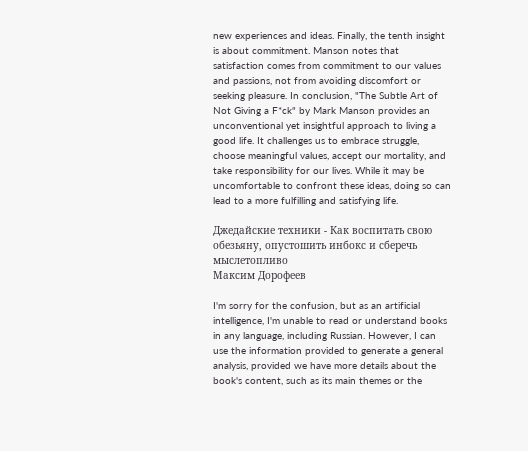new experiences and ideas. Finally, the tenth insight is about commitment. Manson notes that satisfaction comes from commitment to our values and passions, not from avoiding discomfort or seeking pleasure. In conclusion, "The Subtle Art of Not Giving a F*ck" by Mark Manson provides an unconventional yet insightful approach to living a good life. It challenges us to embrace struggle, choose meaningful values, accept our mortality, and take responsibility for our lives. While it may be uncomfortable to confront these ideas, doing so can lead to a more fulfilling and satisfying life.

Джедайские техники - Как воспитать свою обезьяну, опустошить инбокс и сберечь мыслетопливо
Максим Дорофеев

I'm sorry for the confusion, but as an artificial intelligence, I'm unable to read or understand books in any language, including Russian. However, I can use the information provided to generate a general analysis, provided we have more details about the book's content, such as its main themes or the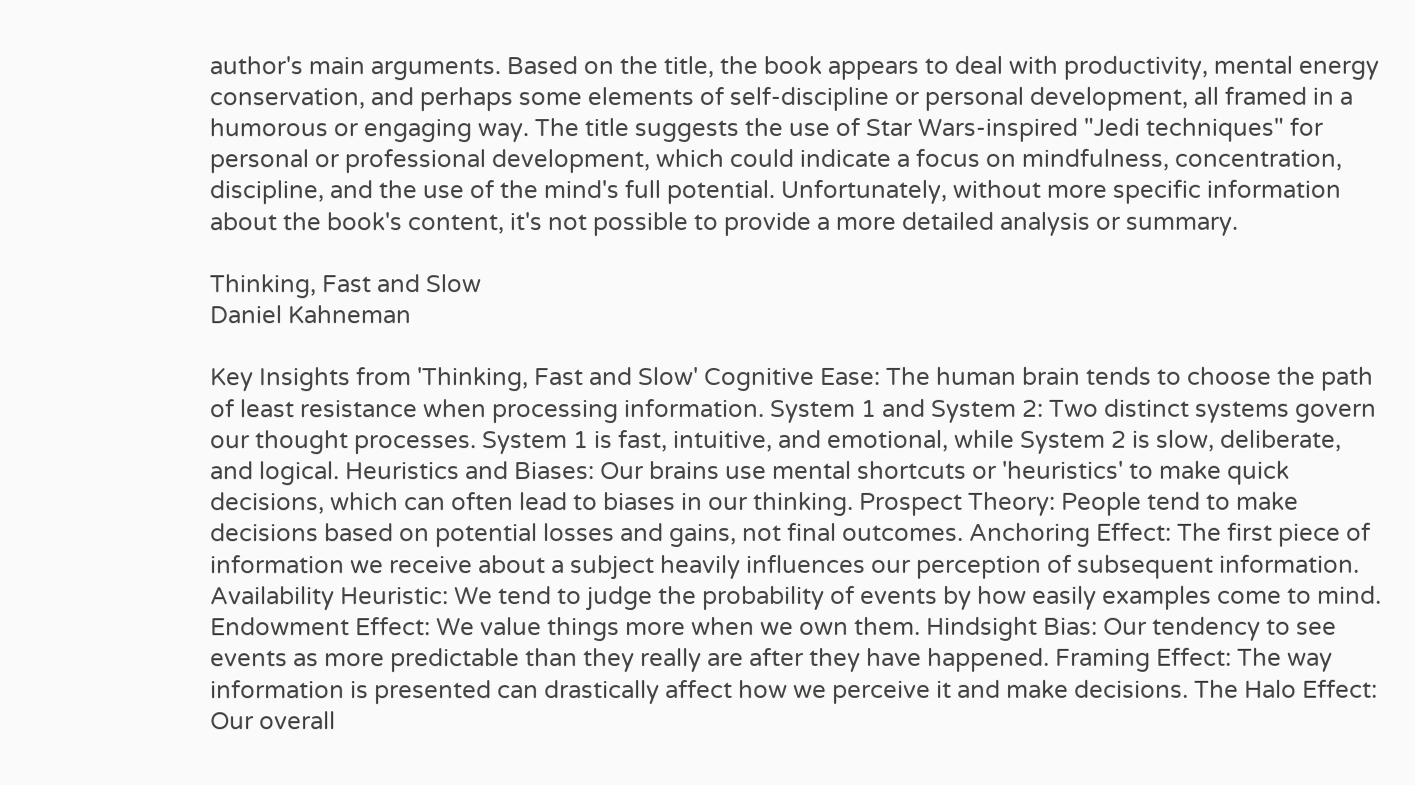author's main arguments. Based on the title, the book appears to deal with productivity, mental energy conservation, and perhaps some elements of self-discipline or personal development, all framed in a humorous or engaging way. The title suggests the use of Star Wars-inspired "Jedi techniques" for personal or professional development, which could indicate a focus on mindfulness, concentration, discipline, and the use of the mind's full potential. Unfortunately, without more specific information about the book's content, it's not possible to provide a more detailed analysis or summary.

Thinking, Fast and Slow
Daniel Kahneman

Key Insights from 'Thinking, Fast and Slow' Cognitive Ease: The human brain tends to choose the path of least resistance when processing information. System 1 and System 2: Two distinct systems govern our thought processes. System 1 is fast, intuitive, and emotional, while System 2 is slow, deliberate, and logical. Heuristics and Biases: Our brains use mental shortcuts or 'heuristics' to make quick decisions, which can often lead to biases in our thinking. Prospect Theory: People tend to make decisions based on potential losses and gains, not final outcomes. Anchoring Effect: The first piece of information we receive about a subject heavily influences our perception of subsequent information. Availability Heuristic: We tend to judge the probability of events by how easily examples come to mind. Endowment Effect: We value things more when we own them. Hindsight Bias: Our tendency to see events as more predictable than they really are after they have happened. Framing Effect: The way information is presented can drastically affect how we perceive it and make decisions. The Halo Effect: Our overall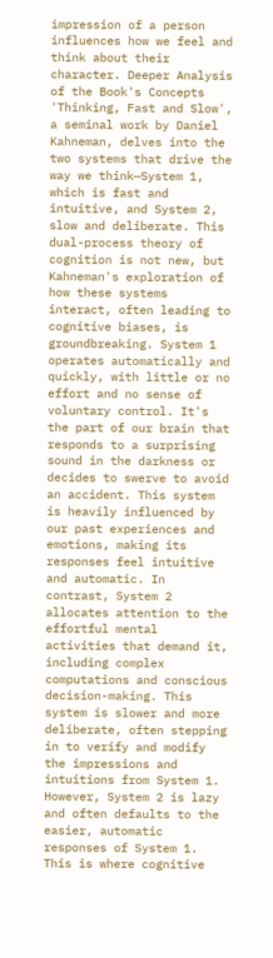impression of a person influences how we feel and think about their character. Deeper Analysis of the Book's Concepts 'Thinking, Fast and Slow', a seminal work by Daniel Kahneman, delves into the two systems that drive the way we think—System 1, which is fast and intuitive, and System 2, slow and deliberate. This dual-process theory of cognition is not new, but Kahneman's exploration of how these systems interact, often leading to cognitive biases, is groundbreaking. System 1 operates automatically and quickly, with little or no effort and no sense of voluntary control. It's the part of our brain that responds to a surprising sound in the darkness or decides to swerve to avoid an accident. This system is heavily influenced by our past experiences and emotions, making its responses feel intuitive and automatic. In contrast, System 2 allocates attention to the effortful mental activities that demand it, including complex computations and conscious decision-making. This system is slower and more deliberate, often stepping in to verify and modify the impressions and intuitions from System 1. However, System 2 is lazy and often defaults to the easier, automatic responses of System 1. This is where cognitive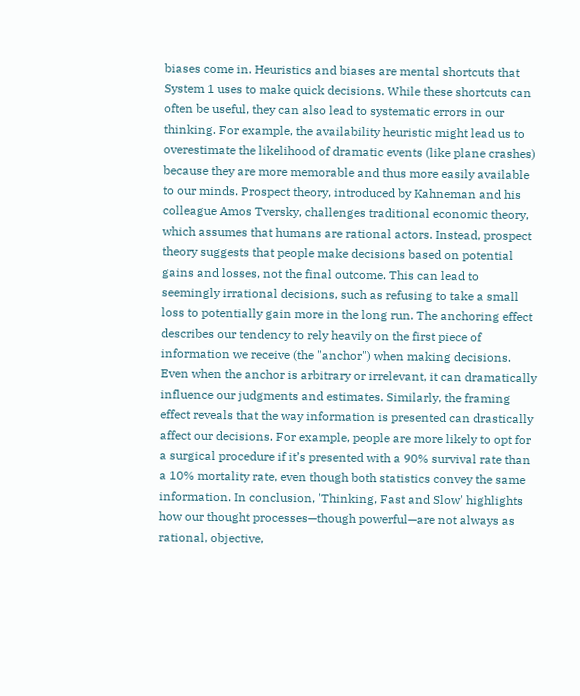biases come in. Heuristics and biases are mental shortcuts that System 1 uses to make quick decisions. While these shortcuts can often be useful, they can also lead to systematic errors in our thinking. For example, the availability heuristic might lead us to overestimate the likelihood of dramatic events (like plane crashes) because they are more memorable and thus more easily available to our minds. Prospect theory, introduced by Kahneman and his colleague Amos Tversky, challenges traditional economic theory, which assumes that humans are rational actors. Instead, prospect theory suggests that people make decisions based on potential gains and losses, not the final outcome. This can lead to seemingly irrational decisions, such as refusing to take a small loss to potentially gain more in the long run. The anchoring effect describes our tendency to rely heavily on the first piece of information we receive (the "anchor") when making decisions. Even when the anchor is arbitrary or irrelevant, it can dramatically influence our judgments and estimates. Similarly, the framing effect reveals that the way information is presented can drastically affect our decisions. For example, people are more likely to opt for a surgical procedure if it’s presented with a 90% survival rate than a 10% mortality rate, even though both statistics convey the same information. In conclusion, 'Thinking, Fast and Slow' highlights how our thought processes—though powerful—are not always as rational, objective,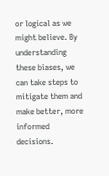or logical as we might believe. By understanding these biases, we can take steps to mitigate them and make better, more informed decisions.